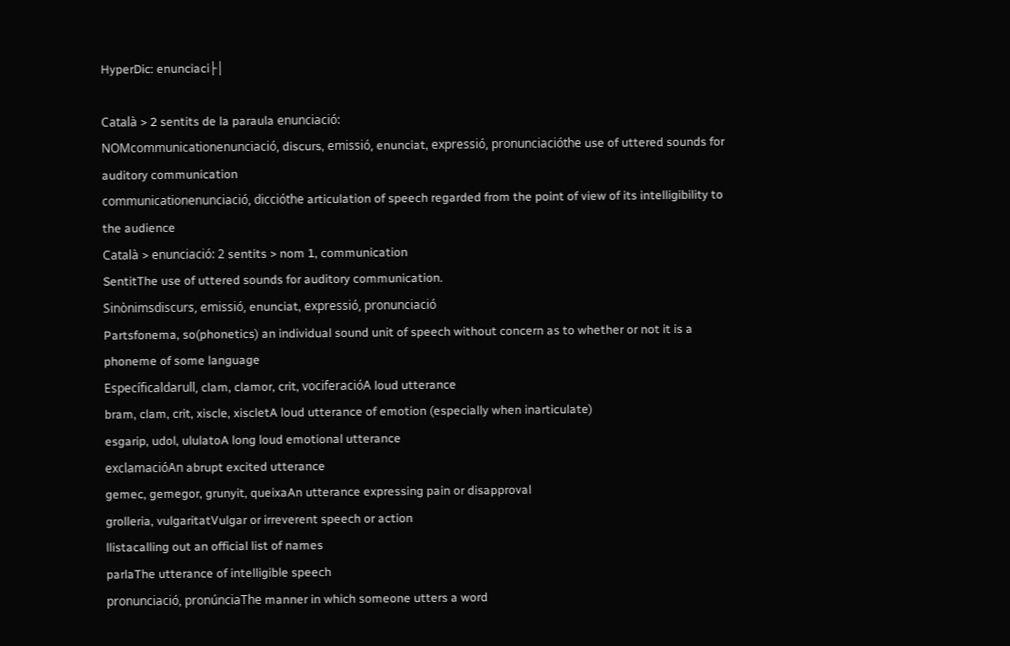HyperDic: enunciaci├│

Català > 2 sentits de la paraula enunciació:
NOMcommunicationenunciació, discurs, emissió, enunciat, expressió, pronunciacióthe use of uttered sounds for auditory communication
communicationenunciació, diccióthe articulation of speech regarded from the point of view of its intelligibility to the audience
Català > enunciació: 2 sentits > nom 1, communication
SentitThe use of uttered sounds for auditory communication.
Sinònimsdiscurs, emissió, enunciat, expressió, pronunciació
Partsfonema, so(phonetics) an individual sound unit of speech without concern as to whether or not it is a phoneme of some language
Específicaldarull, clam, clamor, crit, vociferacióA loud utterance
bram, clam, crit, xiscle, xiscletA loud utterance of emotion (especially when inarticulate)
esgarip, udol, ululatoA long loud emotional utterance
exclamacióAn abrupt excited utterance
gemec, gemegor, grunyit, queixaAn utterance expressing pain or disapproval
grolleria, vulgaritatVulgar or irreverent speech or action
llistacalling out an official list of names
parlaThe utterance of intelligible speech
pronunciació, pronúnciaThe manner in which someone utters a word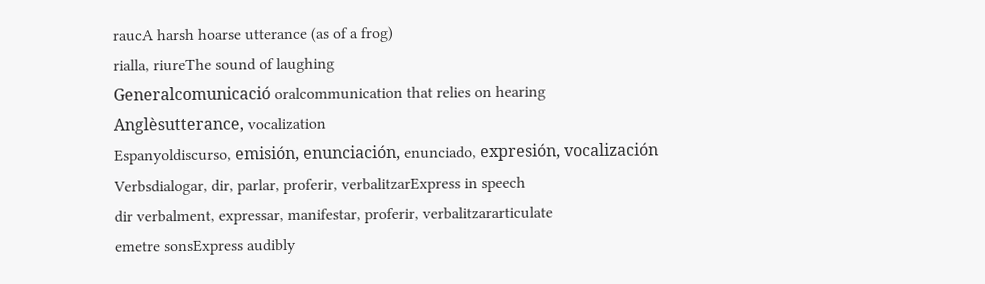raucA harsh hoarse utterance (as of a frog)
rialla, riureThe sound of laughing
Generalcomunicació oralcommunication that relies on hearing
Anglèsutterance, vocalization
Espanyoldiscurso, emisión, enunciación, enunciado, expresión, vocalización
Verbsdialogar, dir, parlar, proferir, verbalitzarExpress in speech
dir verbalment, expressar, manifestar, proferir, verbalitzararticulate
emetre sonsExpress audibly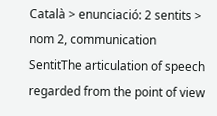Català > enunciació: 2 sentits > nom 2, communication
SentitThe articulation of speech regarded from the point of view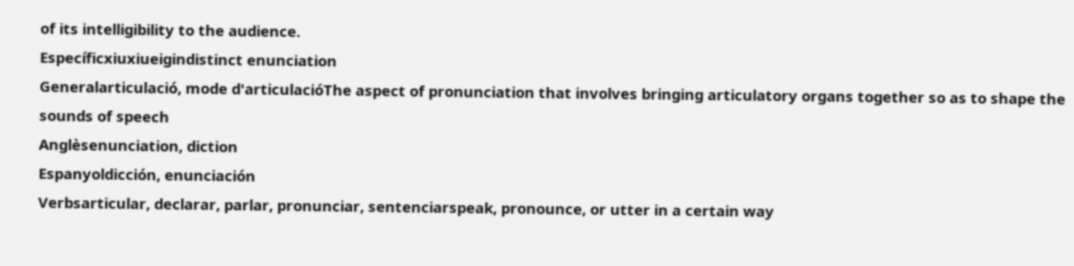of its intelligibility to the audience.
Específicxiuxiueigindistinct enunciation
Generalarticulació, mode d'articulacióThe aspect of pronunciation that involves bringing articulatory organs together so as to shape the sounds of speech
Anglèsenunciation, diction
Espanyoldicción, enunciación
Verbsarticular, declarar, parlar, pronunciar, sentenciarspeak, pronounce, or utter in a certain way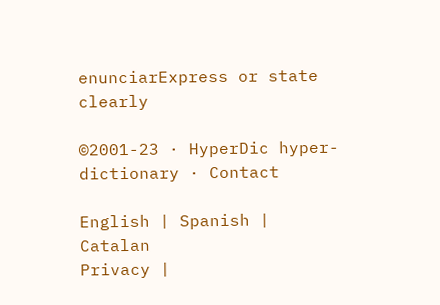enunciarExpress or state clearly

©2001-23 · HyperDic hyper-dictionary · Contact

English | Spanish | Catalan
Privacy |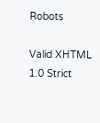Robots

Valid XHTML 1.0 Strict